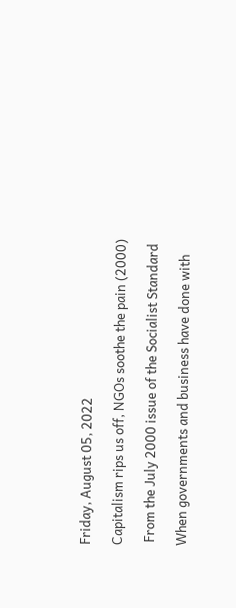Friday, August 05, 2022

Capitalism rips us off, NGOs soothe the pain (2000)

 From the July 2000 issue of the Socialist Standard

When governments and business have done with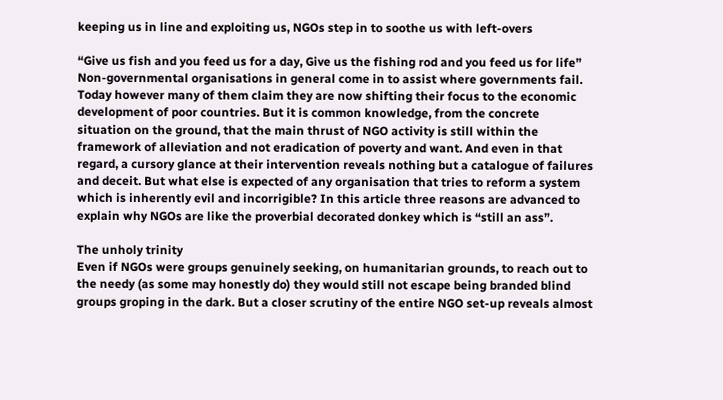keeping us in line and exploiting us, NGOs step in to soothe us with left-overs

“Give us fish and you feed us for a day, Give us the fishing rod and you feed us for life”
Non-governmental organisations in general come in to assist where governments fail. Today however many of them claim they are now shifting their focus to the economic development of poor countries. But it is common knowledge, from the concrete situation on the ground, that the main thrust of NGO activity is still within the framework of alleviation and not eradication of poverty and want. And even in that regard, a cursory glance at their intervention reveals nothing but a catalogue of failures and deceit. But what else is expected of any organisation that tries to reform a system which is inherently evil and incorrigible? In this article three reasons are advanced to explain why NGOs are like the proverbial decorated donkey which is “still an ass”.

The unholy trinity
Even if NGOs were groups genuinely seeking, on humanitarian grounds, to reach out to the needy (as some may honestly do) they would still not escape being branded blind groups groping in the dark. But a closer scrutiny of the entire NGO set-up reveals almost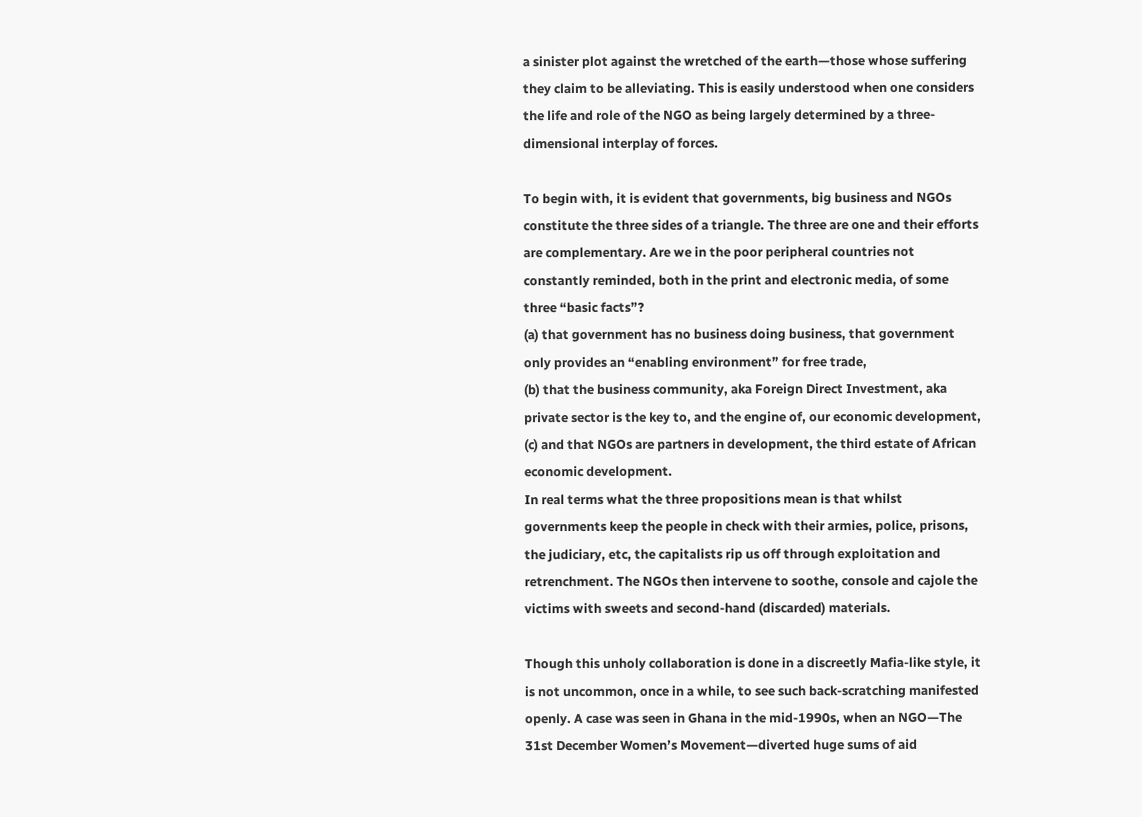a sinister plot against the wretched of the earth—those whose suffering they claim to be alleviating. This is easily understood when one considers the life and role of the NGO as being largely determined by a three-dimensional interplay of forces.

To begin with, it is evident that governments, big business and NGOs constitute the three sides of a triangle. The three are one and their efforts are complementary. Are we in the poor peripheral countries not constantly reminded, both in the print and electronic media, of some three “basic facts”?
(a) that government has no business doing business, that government only provides an “enabling environment” for free trade,
(b) that the business community, aka Foreign Direct Investment, aka private sector is the key to, and the engine of, our economic development,
(c) and that NGOs are partners in development, the third estate of African economic development.
In real terms what the three propositions mean is that whilst governments keep the people in check with their armies, police, prisons, the judiciary, etc, the capitalists rip us off through exploitation and retrenchment. The NGOs then intervene to soothe, console and cajole the victims with sweets and second-hand (discarded) materials.

Though this unholy collaboration is done in a discreetly Mafia-like style, it is not uncommon, once in a while, to see such back-scratching manifested openly. A case was seen in Ghana in the mid-1990s, when an NGO—The 31st December Women’s Movement—diverted huge sums of aid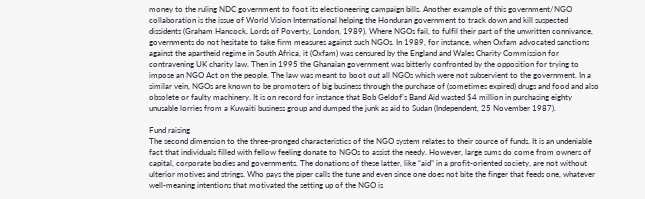money to the ruling NDC government to foot its electioneering campaign bills. Another example of this government/NGO collaboration is the issue of World Vision International helping the Honduran government to track down and kill suspected dissidents (Graham Hancock, Lords of Poverty, London, 1989). Where NGOs fail, to fulfil their part of the unwritten connivance, governments do not hesitate to take firm measures against such NGOs. In 1989, for instance, when Oxfam advocated sanctions against the apartheid regime in South Africa, it (Oxfam) was censured by the England and Wales Charity Commission for contravening UK charity law. Then in 1995 the Ghanaian government was bitterly confronted by the opposition for trying to impose an NGO Act on the people. The law was meant to boot out all NGOs which were not subservient to the government. In a similar vein, NGOs are known to be promoters of big business through the purchase of (sometimes expired) drugs and food and also obsolete or faulty machinery. It is on record for instance that Bob Geldof’s Band Aid wasted $4 million in purchasing eighty unusable lorries from a Kuwaiti business group and dumped the junk as aid to Sudan (Independent, 25 November 1987).

Fund raising
The second dimension to the three-pronged characteristics of the NGO system relates to their source of funds. It is an undeniable fact that individuals filled with fellow feeling donate to NGOs to assist the needy. However, large sums do come from owners of capital, corporate bodies and governments. The donations of these latter, like “aid” in a profit-oriented society, are not without ulterior motives and strings. Who pays the piper calls the tune and even since one does not bite the finger that feeds one, whatever well-meaning intentions that motivated the setting up of the NGO is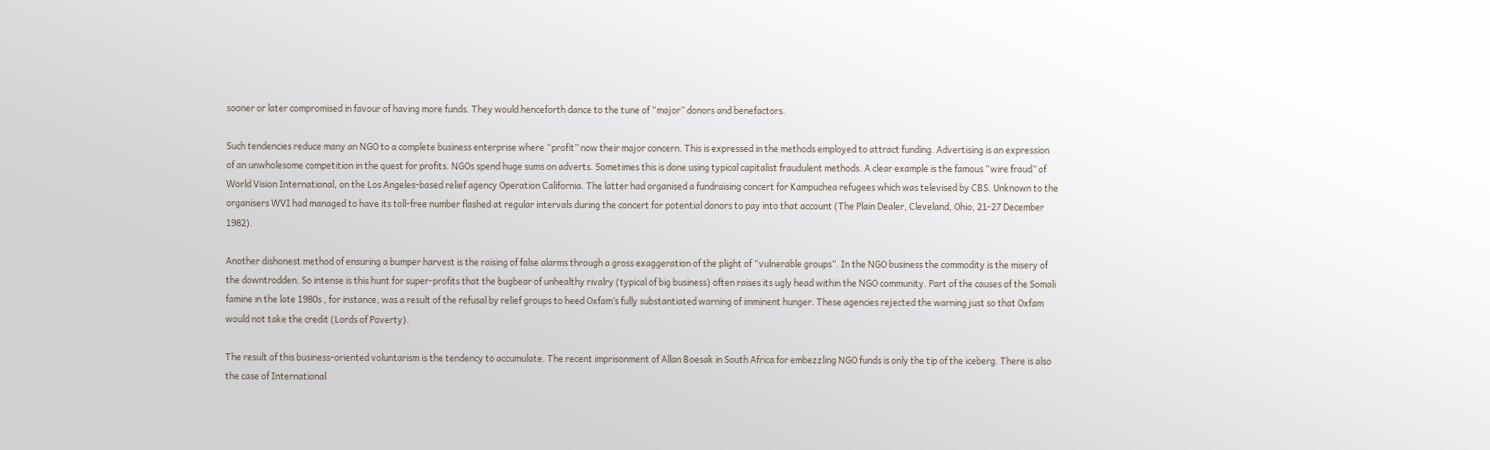sooner or later compromised in favour of having more funds. They would henceforth dance to the tune of “major” donors and benefactors.

Such tendencies reduce many an NGO to a complete business enterprise where “profit” now their major concern. This is expressed in the methods employed to attract funding. Advertising is an expression of an unwholesome competition in the quest for profits. NGOs spend huge sums on adverts. Sometimes this is done using typical capitalist fraudulent methods. A clear example is the famous “wire fraud” of World Vision International, on the Los Angeles-based relief agency Operation California. The latter had organised a fundraising concert for Kampuchea refugees which was televised by CBS. Unknown to the organisers WVI had managed to have its toll-free number flashed at regular intervals during the concert for potential donors to pay into that account (The Plain Dealer, Cleveland, Ohio, 21-27 December 1982).

Another dishonest method of ensuring a bumper harvest is the raising of false alarms through a gross exaggeration of the plight of “vulnerable groups”. In the NGO business the commodity is the misery of the downtrodden. So intense is this hunt for super-profits that the bugbear of unhealthy rivalry (typical of big business) often raises its ugly head within the NGO community. Part of the causes of the Somali famine in the late 1980s , for instance, was a result of the refusal by relief groups to heed Oxfam’s fully substantiated warning of imminent hunger. These agencies rejected the warning just so that Oxfam would not take the credit (Lords of Poverty).

The result of this business-oriented voluntarism is the tendency to accumulate. The recent imprisonment of Allan Boesak in South Africa for embezzling NGO funds is only the tip of the iceberg. There is also the case of International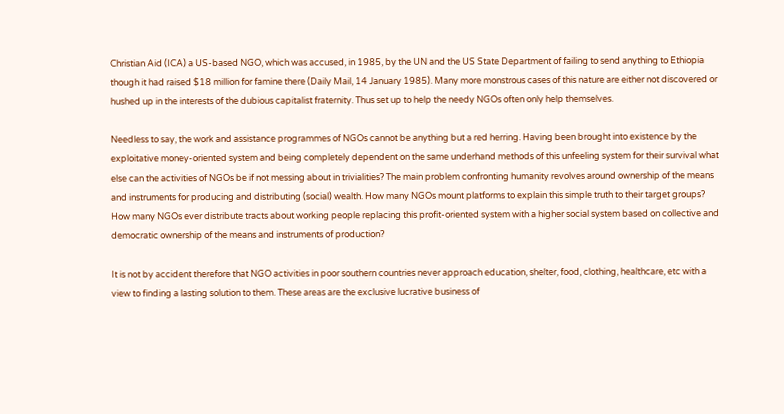Christian Aid (ICA) a US-based NGO, which was accused, in 1985, by the UN and the US State Department of failing to send anything to Ethiopia though it had raised $18 million for famine there (Daily Mail, 14 January 1985). Many more monstrous cases of this nature are either not discovered or hushed up in the interests of the dubious capitalist fraternity. Thus set up to help the needy NGOs often only help themselves.

Needless to say, the work and assistance programmes of NGOs cannot be anything but a red herring. Having been brought into existence by the exploitative money-oriented system and being completely dependent on the same underhand methods of this unfeeling system for their survival what else can the activities of NGOs be if not messing about in trivialities? The main problem confronting humanity revolves around ownership of the means and instruments for producing and distributing (social) wealth. How many NGOs mount platforms to explain this simple truth to their target groups? How many NGOs ever distribute tracts about working people replacing this profit-oriented system with a higher social system based on collective and democratic ownership of the means and instruments of production?

It is not by accident therefore that NGO activities in poor southern countries never approach education, shelter, food, clothing, healthcare, etc with a view to finding a lasting solution to them. These areas are the exclusive lucrative business of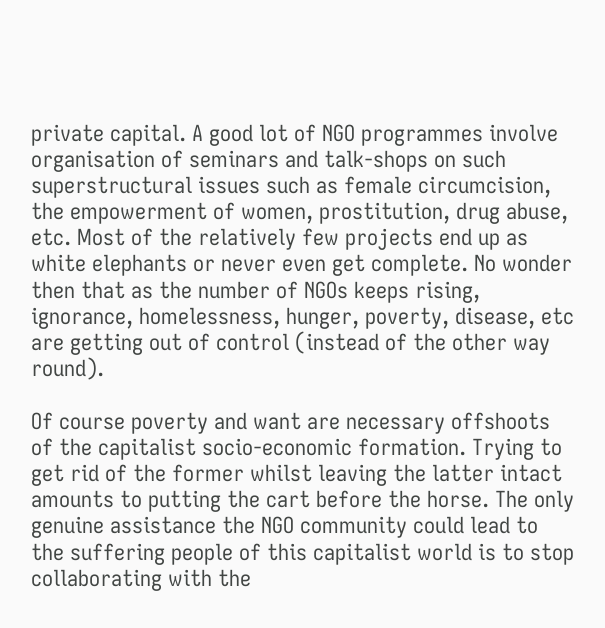private capital. A good lot of NGO programmes involve organisation of seminars and talk-shops on such superstructural issues such as female circumcision, the empowerment of women, prostitution, drug abuse, etc. Most of the relatively few projects end up as white elephants or never even get complete. No wonder then that as the number of NGOs keeps rising, ignorance, homelessness, hunger, poverty, disease, etc are getting out of control (instead of the other way round).

Of course poverty and want are necessary offshoots of the capitalist socio-economic formation. Trying to get rid of the former whilst leaving the latter intact amounts to putting the cart before the horse. The only genuine assistance the NGO community could lead to the suffering people of this capitalist world is to stop collaborating with the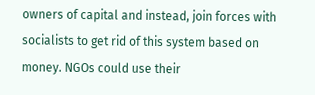owners of capital and instead, join forces with socialists to get rid of this system based on money. NGOs could use their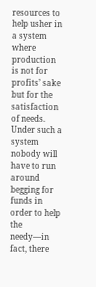resources to help usher in a system where production is not for profits’ sake but for the satisfaction of needs. Under such a system nobody will have to run around begging for funds in order to help the needy—in fact, there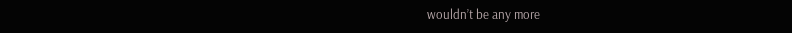wouldn’t be any more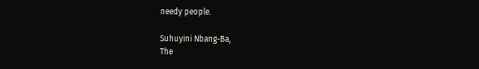needy people.

Suhuyini Nbang-Ba,
The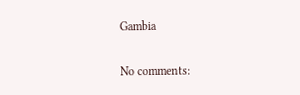Gambia

No comments: